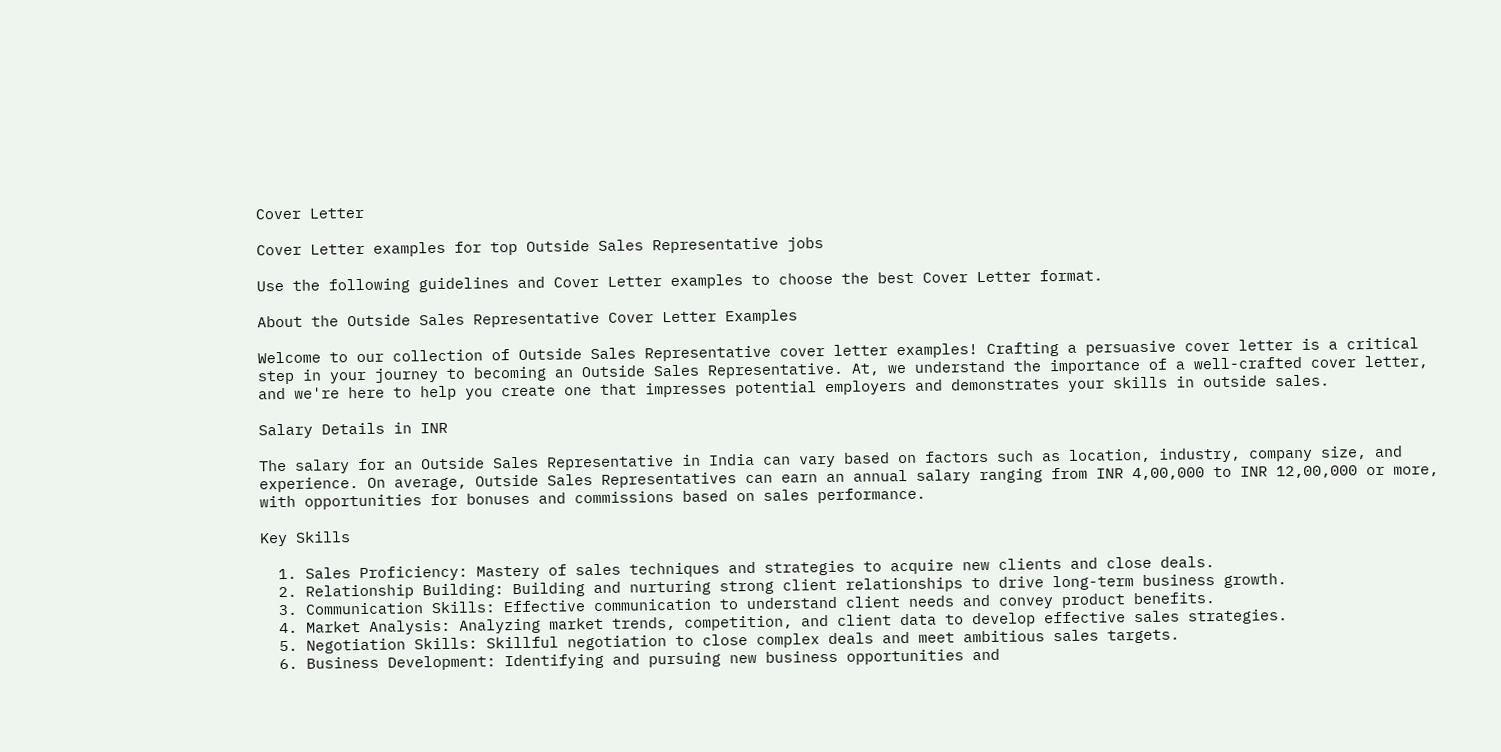Cover Letter

Cover Letter examples for top Outside Sales Representative jobs

Use the following guidelines and Cover Letter examples to choose the best Cover Letter format.

About the Outside Sales Representative Cover Letter Examples

Welcome to our collection of Outside Sales Representative cover letter examples! Crafting a persuasive cover letter is a critical step in your journey to becoming an Outside Sales Representative. At, we understand the importance of a well-crafted cover letter, and we're here to help you create one that impresses potential employers and demonstrates your skills in outside sales.

Salary Details in INR

The salary for an Outside Sales Representative in India can vary based on factors such as location, industry, company size, and experience. On average, Outside Sales Representatives can earn an annual salary ranging from INR 4,00,000 to INR 12,00,000 or more, with opportunities for bonuses and commissions based on sales performance.

Key Skills

  1. Sales Proficiency: Mastery of sales techniques and strategies to acquire new clients and close deals.
  2. Relationship Building: Building and nurturing strong client relationships to drive long-term business growth.
  3. Communication Skills: Effective communication to understand client needs and convey product benefits.
  4. Market Analysis: Analyzing market trends, competition, and client data to develop effective sales strategies.
  5. Negotiation Skills: Skillful negotiation to close complex deals and meet ambitious sales targets.
  6. Business Development: Identifying and pursuing new business opportunities and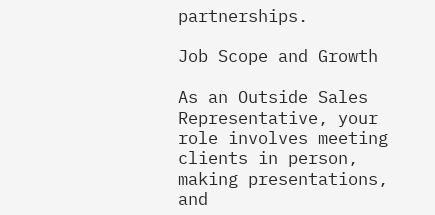partnerships.

Job Scope and Growth

As an Outside Sales Representative, your role involves meeting clients in person, making presentations, and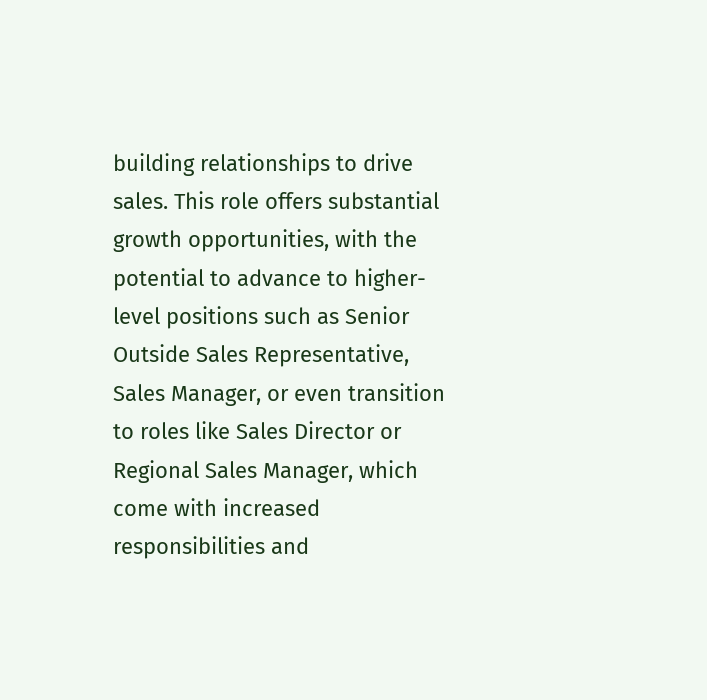building relationships to drive sales. This role offers substantial growth opportunities, with the potential to advance to higher-level positions such as Senior Outside Sales Representative, Sales Manager, or even transition to roles like Sales Director or Regional Sales Manager, which come with increased responsibilities and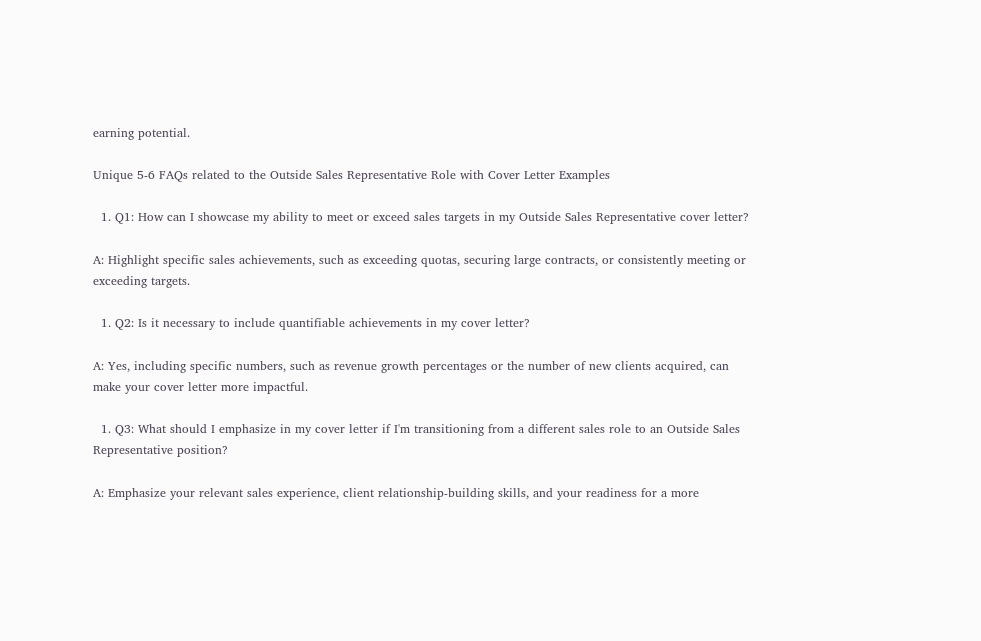earning potential.

Unique 5-6 FAQs related to the Outside Sales Representative Role with Cover Letter Examples

  1. Q1: How can I showcase my ability to meet or exceed sales targets in my Outside Sales Representative cover letter?

A: Highlight specific sales achievements, such as exceeding quotas, securing large contracts, or consistently meeting or exceeding targets.

  1. Q2: Is it necessary to include quantifiable achievements in my cover letter?

A: Yes, including specific numbers, such as revenue growth percentages or the number of new clients acquired, can make your cover letter more impactful.

  1. Q3: What should I emphasize in my cover letter if I'm transitioning from a different sales role to an Outside Sales Representative position?

A: Emphasize your relevant sales experience, client relationship-building skills, and your readiness for a more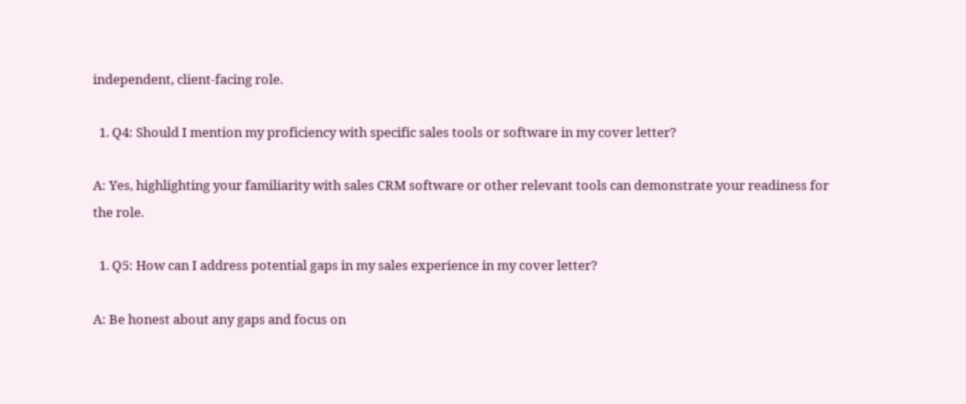independent, client-facing role.

  1. Q4: Should I mention my proficiency with specific sales tools or software in my cover letter?

A: Yes, highlighting your familiarity with sales CRM software or other relevant tools can demonstrate your readiness for the role.

  1. Q5: How can I address potential gaps in my sales experience in my cover letter?

A: Be honest about any gaps and focus on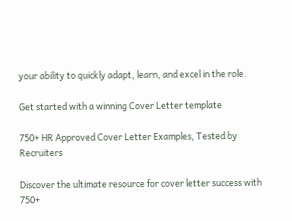your ability to quickly adapt, learn, and excel in the role.

Get started with a winning Cover Letter template

750+ HR Approved Cover Letter Examples, Tested by Recruiters

Discover the ultimate resource for cover letter success with 750+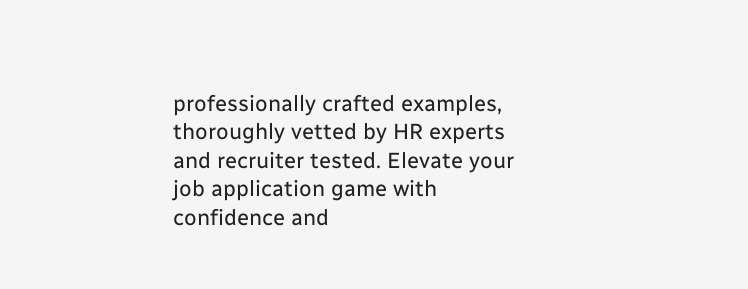professionally crafted examples, thoroughly vetted by HR experts and recruiter tested. Elevate your job application game with confidence and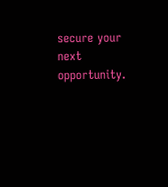secure your next opportunity.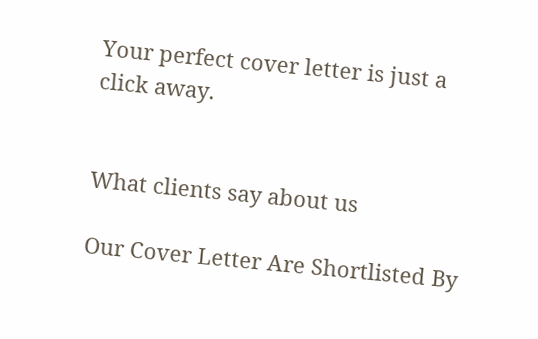Your perfect cover letter is just a click away.


What clients say about us

Our Cover Letter Are Shortlisted By